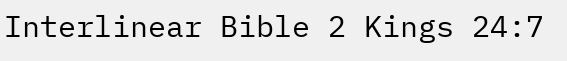Interlinear Bible 2 Kings 24:7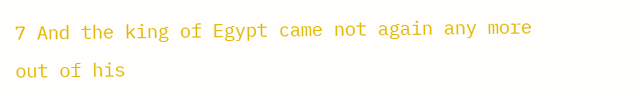7 And the king of Egypt came not again any more out of his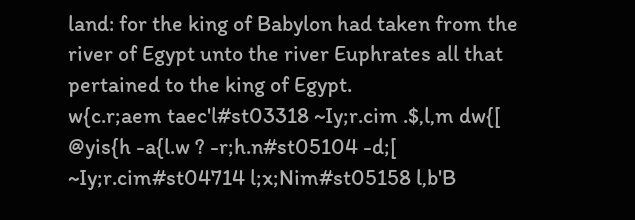land: for the king of Babylon had taken from the river of Egypt unto the river Euphrates all that pertained to the king of Egypt.
w{c.r;aem taec'l#st03318 ~Iy;r.cim .$,l,m dw{[ @yis{h -a{l.w ? -r;h.n#st05104 -d;[ ~Iy;r.cim#st04714 l;x;Nim#st05158 l,b'B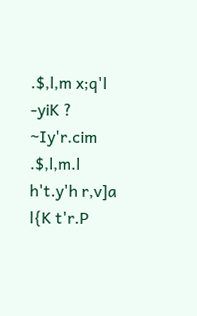.$,l,m x;q'l -yiK ? ~Iy'r.cim .$,l,m.l h't.y'h r,v]a l{K t'r.P